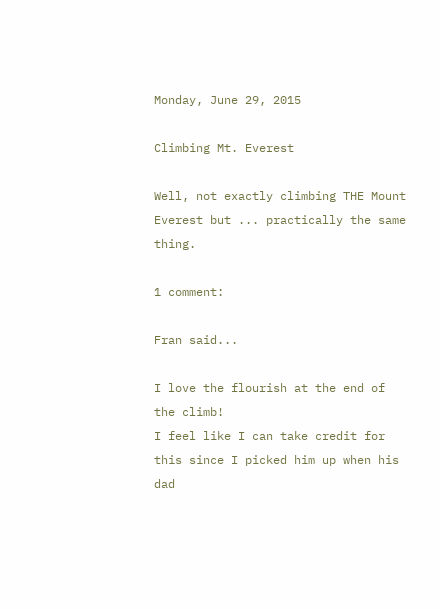Monday, June 29, 2015

Climbing Mt. Everest

Well, not exactly climbing THE Mount Everest but ... practically the same thing.

1 comment:

Fran said...

I love the flourish at the end of the climb!
I feel like I can take credit for this since I picked him up when his dad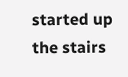started up the stairs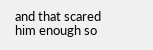and that scared him enough so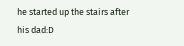he started up the stairs after his dad:D